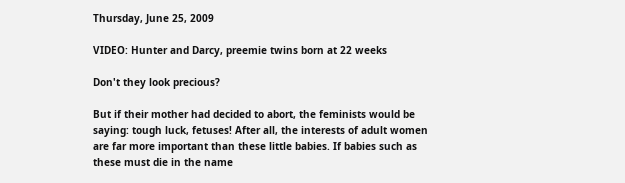Thursday, June 25, 2009

VIDEO: Hunter and Darcy, preemie twins born at 22 weeks

Don't they look precious?

But if their mother had decided to abort, the feminists would be saying: tough luck, fetuses! After all, the interests of adult women are far more important than these little babies. If babies such as these must die in the name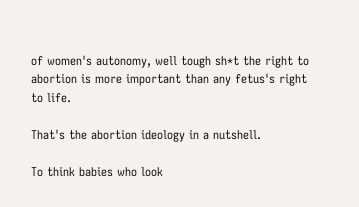of women's autonomy, well tough sh*t the right to abortion is more important than any fetus's right to life.

That's the abortion ideology in a nutshell.

To think babies who look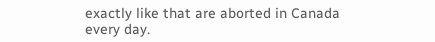exactly like that are aborted in Canada every day.